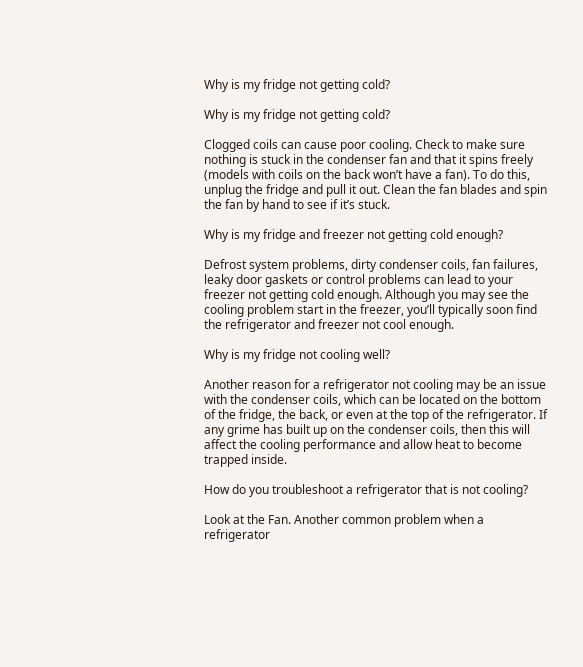Why is my fridge not getting cold?

Why is my fridge not getting cold?

Clogged coils can cause poor cooling. Check to make sure nothing is stuck in the condenser fan and that it spins freely (models with coils on the back won’t have a fan). To do this, unplug the fridge and pull it out. Clean the fan blades and spin the fan by hand to see if it’s stuck.

Why is my fridge and freezer not getting cold enough?

Defrost system problems, dirty condenser coils, fan failures, leaky door gaskets or control problems can lead to your freezer not getting cold enough. Although you may see the cooling problem start in the freezer, you’ll typically soon find the refrigerator and freezer not cool enough.

Why is my fridge not cooling well?

Another reason for a refrigerator not cooling may be an issue with the condenser coils, which can be located on the bottom of the fridge, the back, or even at the top of the refrigerator. If any grime has built up on the condenser coils, then this will affect the cooling performance and allow heat to become trapped inside.

How do you troubleshoot a refrigerator that is not cooling?

Look at the Fan. Another common problem when a refrigerator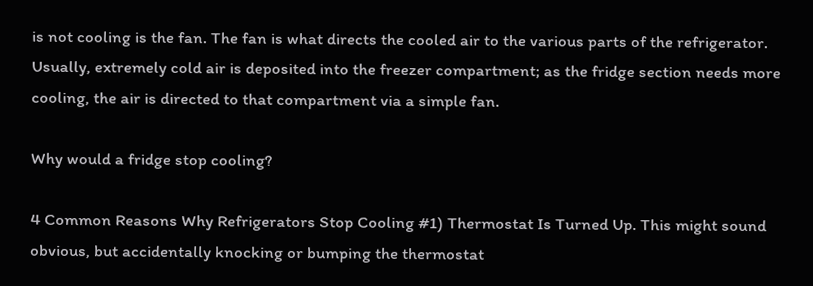is not cooling is the fan. The fan is what directs the cooled air to the various parts of the refrigerator. Usually, extremely cold air is deposited into the freezer compartment; as the fridge section needs more cooling, the air is directed to that compartment via a simple fan.

Why would a fridge stop cooling?

4 Common Reasons Why Refrigerators Stop Cooling #1) Thermostat Is Turned Up. This might sound obvious, but accidentally knocking or bumping the thermostat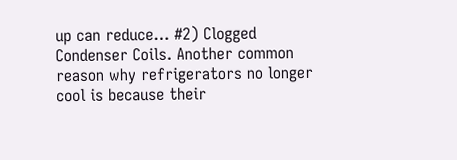up can reduce… #2) Clogged Condenser Coils. Another common reason why refrigerators no longer cool is because their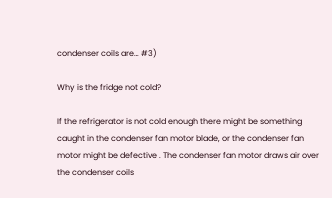condenser coils are… #3)

Why is the fridge not cold?

If the refrigerator is not cold enough there might be something caught in the condenser fan motor blade, or the condenser fan motor might be defective . The condenser fan motor draws air over the condenser coils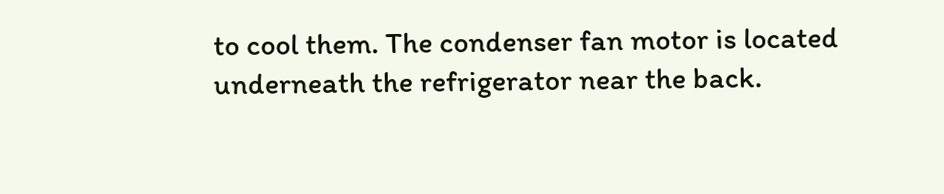to cool them. The condenser fan motor is located underneath the refrigerator near the back.